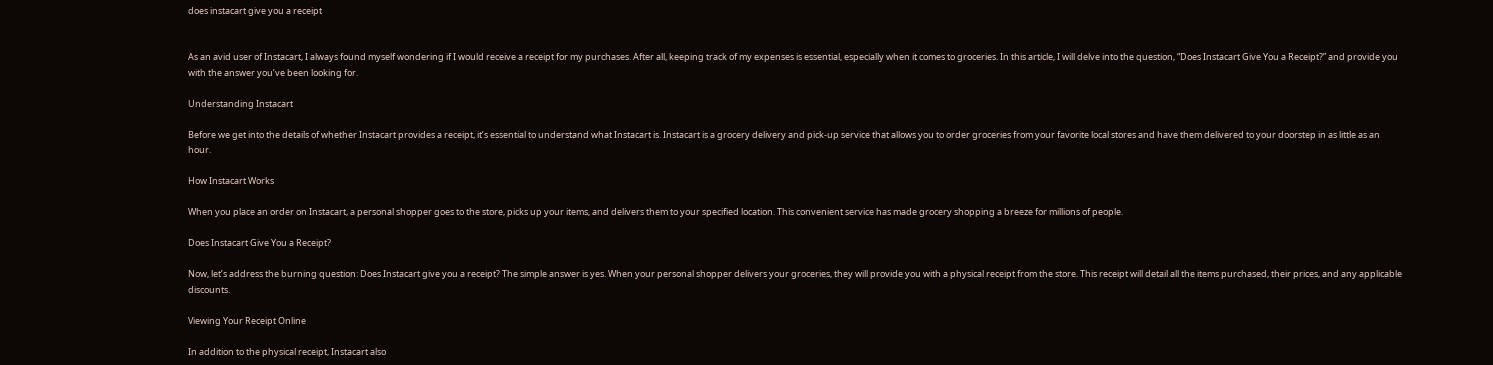does instacart give you a receipt


As an avid user of Instacart, I always found myself wondering if I would receive a receipt for my purchases. After all, keeping track of my expenses is essential, especially when it comes to groceries. In this article, I will delve into the question, “Does Instacart Give You a Receipt?” and provide you with the answer you’ve been looking for.

Understanding Instacart

Before we get into the details of whether Instacart provides a receipt, it’s essential to understand what Instacart is. Instacart is a grocery delivery and pick-up service that allows you to order groceries from your favorite local stores and have them delivered to your doorstep in as little as an hour.

How Instacart Works

When you place an order on Instacart, a personal shopper goes to the store, picks up your items, and delivers them to your specified location. This convenient service has made grocery shopping a breeze for millions of people.

Does Instacart Give You a Receipt?

Now, let’s address the burning question: Does Instacart give you a receipt? The simple answer is yes. When your personal shopper delivers your groceries, they will provide you with a physical receipt from the store. This receipt will detail all the items purchased, their prices, and any applicable discounts.

Viewing Your Receipt Online

In addition to the physical receipt, Instacart also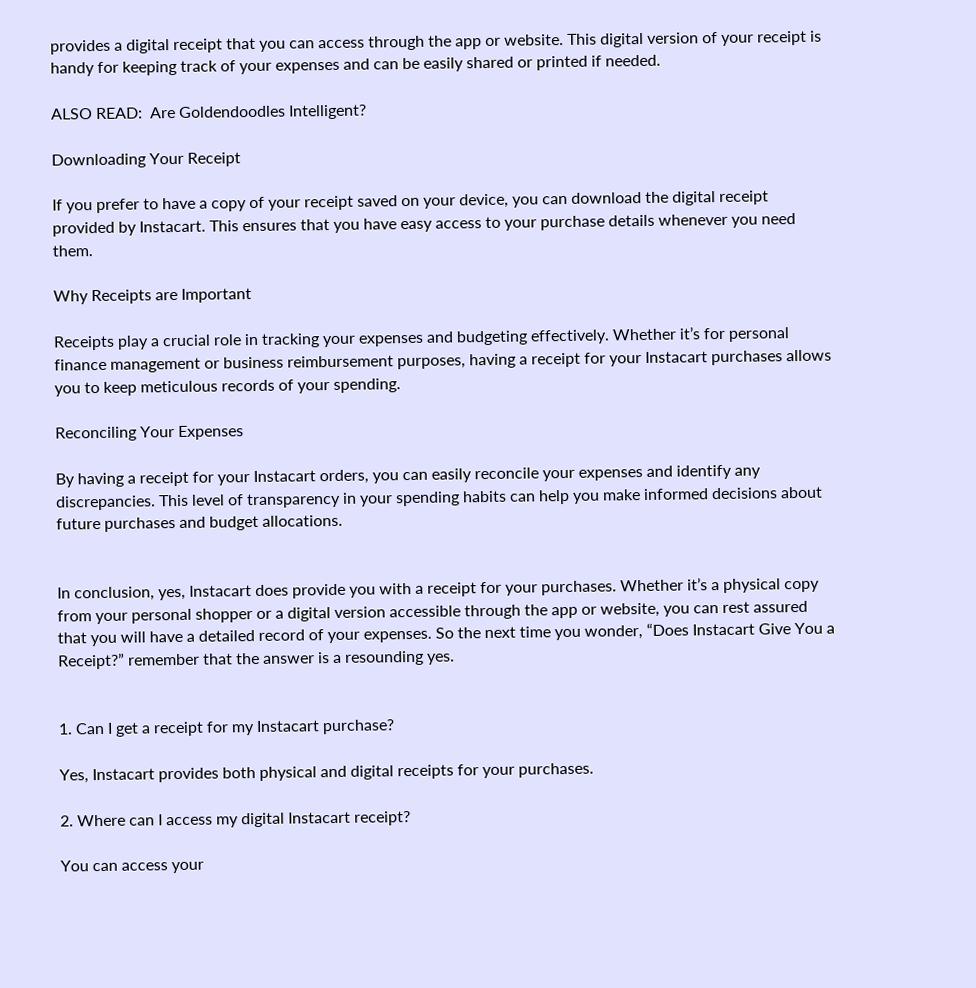provides a digital receipt that you can access through the app or website. This digital version of your receipt is handy for keeping track of your expenses and can be easily shared or printed if needed.

ALSO READ:  Are Goldendoodles Intelligent?

Downloading Your Receipt

If you prefer to have a copy of your receipt saved on your device, you can download the digital receipt provided by Instacart. This ensures that you have easy access to your purchase details whenever you need them.

Why Receipts are Important

Receipts play a crucial role in tracking your expenses and budgeting effectively. Whether it’s for personal finance management or business reimbursement purposes, having a receipt for your Instacart purchases allows you to keep meticulous records of your spending.

Reconciling Your Expenses

By having a receipt for your Instacart orders, you can easily reconcile your expenses and identify any discrepancies. This level of transparency in your spending habits can help you make informed decisions about future purchases and budget allocations.


In conclusion, yes, Instacart does provide you with a receipt for your purchases. Whether it’s a physical copy from your personal shopper or a digital version accessible through the app or website, you can rest assured that you will have a detailed record of your expenses. So the next time you wonder, “Does Instacart Give You a Receipt?” remember that the answer is a resounding yes.


1. Can I get a receipt for my Instacart purchase?

Yes, Instacart provides both physical and digital receipts for your purchases.

2. Where can I access my digital Instacart receipt?

You can access your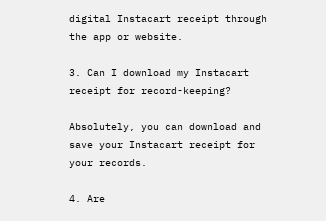digital Instacart receipt through the app or website.

3. Can I download my Instacart receipt for record-keeping?

Absolutely, you can download and save your Instacart receipt for your records.

4. Are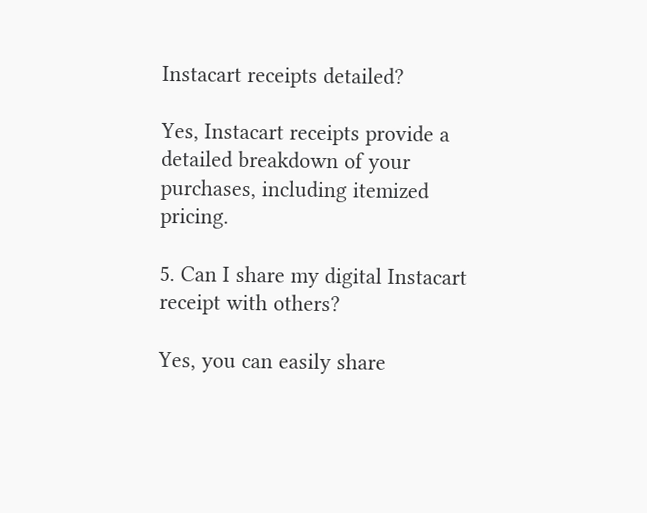Instacart receipts detailed?

Yes, Instacart receipts provide a detailed breakdown of your purchases, including itemized pricing.

5. Can I share my digital Instacart receipt with others?

Yes, you can easily share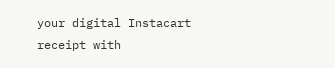your digital Instacart receipt with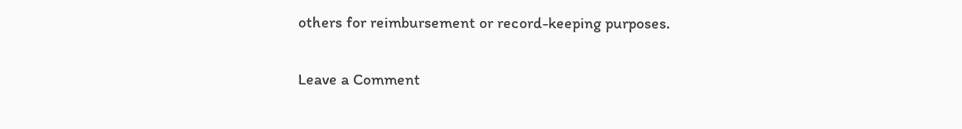others for reimbursement or record-keeping purposes.

Leave a Comment